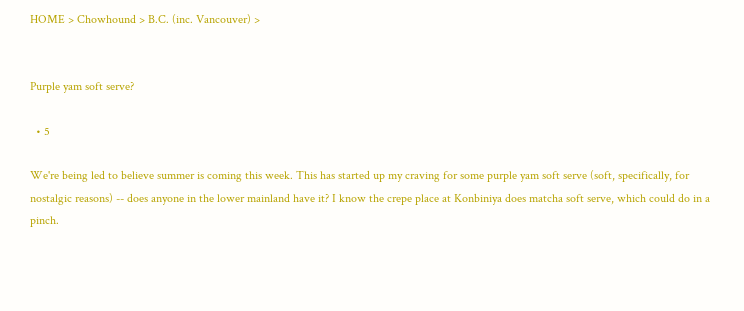HOME > Chowhound > B.C. (inc. Vancouver) >


Purple yam soft serve?

  • 5

We're being led to believe summer is coming this week. This has started up my craving for some purple yam soft serve (soft, specifically, for nostalgic reasons) -- does anyone in the lower mainland have it? I know the crepe place at Konbiniya does matcha soft serve, which could do in a pinch.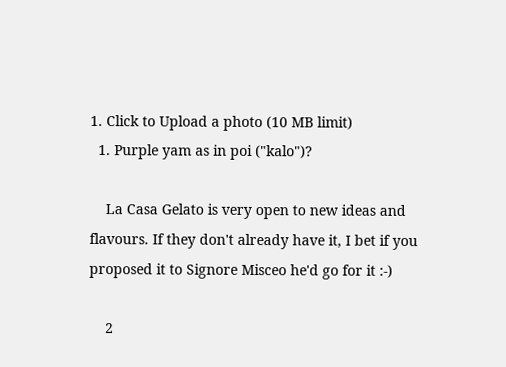1. Click to Upload a photo (10 MB limit)
  1. Purple yam as in poi ("kalo")?

    La Casa Gelato is very open to new ideas and flavours. If they don't already have it, I bet if you proposed it to Signore Misceo he'd go for it :-)

    2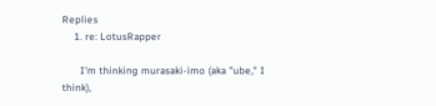Replies
    1. re: LotusRapper

      I'm thinking murasaki-imo (aka "ube," I think),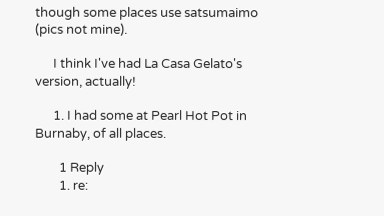though some places use satsumaimo (pics not mine).

      I think I've had La Casa Gelato's version, actually!

      1. I had some at Pearl Hot Pot in Burnaby, of all places.

        1 Reply
        1. re: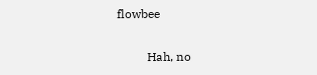flowbee

          Hah, no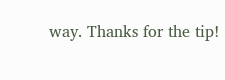way. Thanks for the tip!